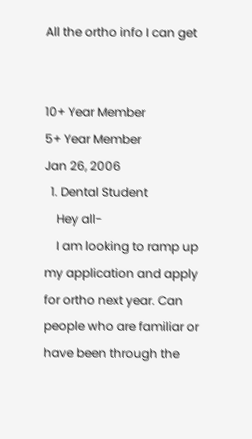All the ortho info I can get


10+ Year Member
5+ Year Member
Jan 26, 2006
  1. Dental Student
    Hey all-
    I am looking to ramp up my application and apply for ortho next year. Can people who are familiar or have been through the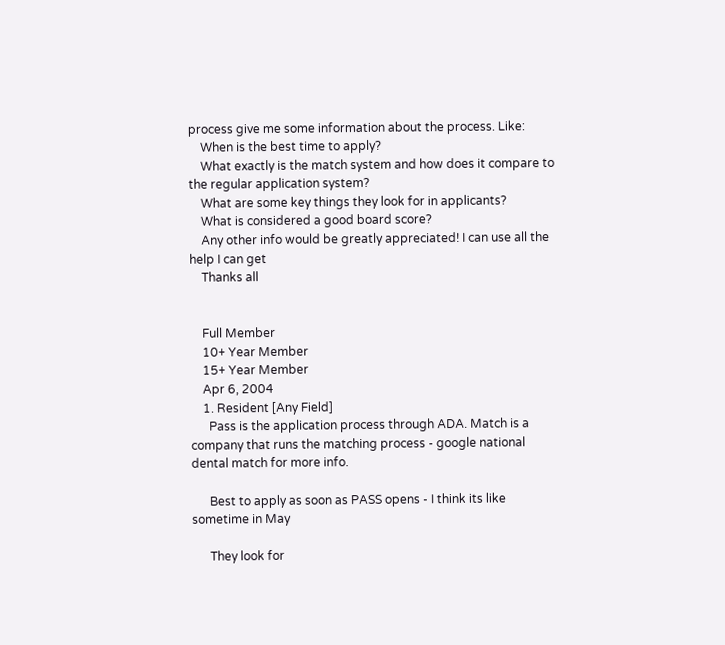process give me some information about the process. Like:
    When is the best time to apply?
    What exactly is the match system and how does it compare to the regular application system?
    What are some key things they look for in applicants?
    What is considered a good board score?
    Any other info would be greatly appreciated! I can use all the help I can get
    Thanks all


    Full Member
    10+ Year Member
    15+ Year Member
    Apr 6, 2004
    1. Resident [Any Field]
      Pass is the application process through ADA. Match is a company that runs the matching process - google national dental match for more info.

      Best to apply as soon as PASS opens - I think its like sometime in May

      They look for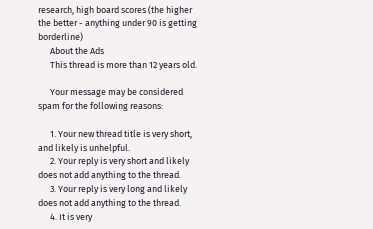research, high board scores (the higher the better - anything under 90 is getting borderline)
      About the Ads
      This thread is more than 12 years old.

      Your message may be considered spam for the following reasons:

      1. Your new thread title is very short, and likely is unhelpful.
      2. Your reply is very short and likely does not add anything to the thread.
      3. Your reply is very long and likely does not add anything to the thread.
      4. It is very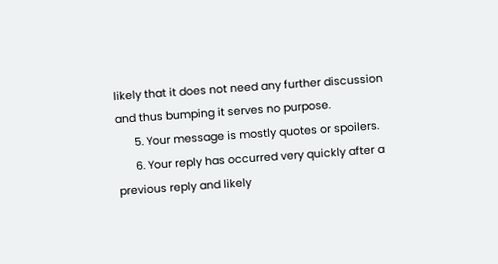likely that it does not need any further discussion and thus bumping it serves no purpose.
      5. Your message is mostly quotes or spoilers.
      6. Your reply has occurred very quickly after a previous reply and likely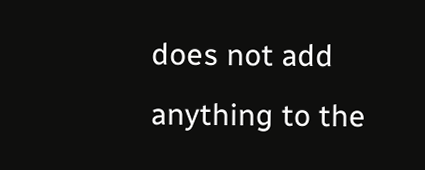does not add anything to the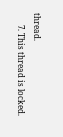thread.
      7. This thread is locked.